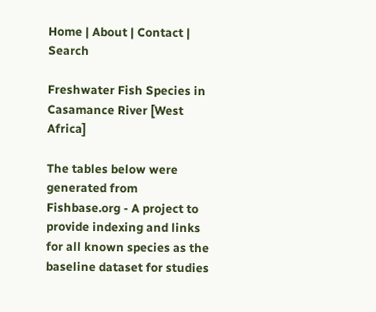Home | About | Contact | Search

Freshwater Fish Species in Casamance River [West Africa]

The tables below were generated from Fishbase.org - A project to provide indexing and links for all known species as the baseline dataset for studies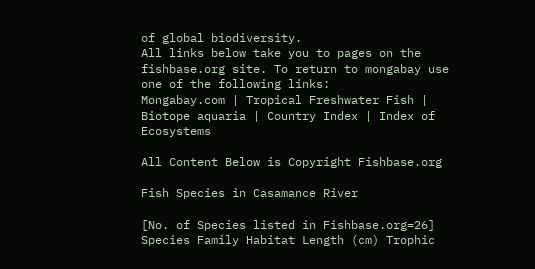of global biodiversity.
All links below take you to pages on the fishbase.org site. To return to mongabay use one of the following links:
Mongabay.com | Tropical Freshwater Fish | Biotope aquaria | Country Index | Index of Ecosystems

All Content Below is Copyright Fishbase.org

Fish Species in Casamance River

[No. of Species listed in Fishbase.org=26]
Species Family Habitat Length (cm) Trophic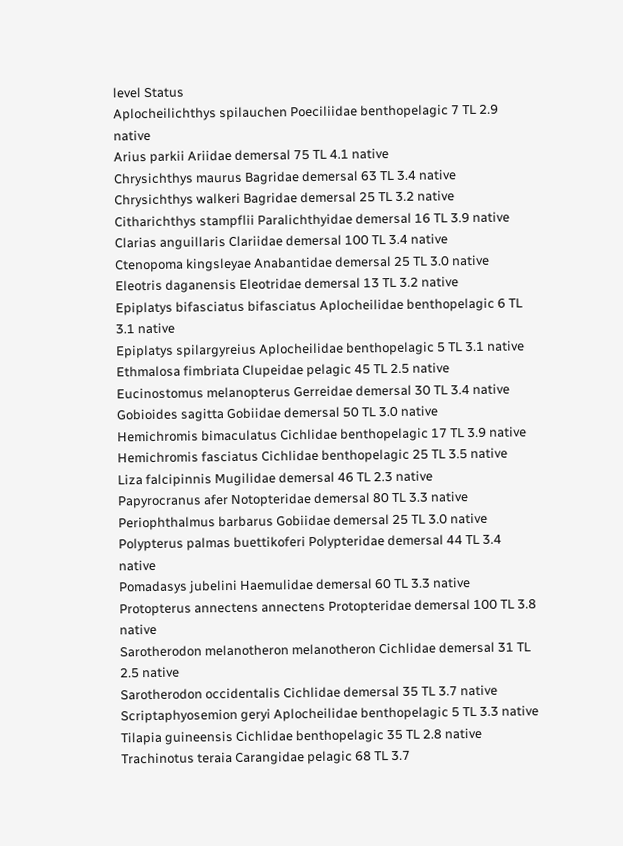level Status
Aplocheilichthys spilauchen Poeciliidae benthopelagic 7 TL 2.9 native
Arius parkii Ariidae demersal 75 TL 4.1 native
Chrysichthys maurus Bagridae demersal 63 TL 3.4 native
Chrysichthys walkeri Bagridae demersal 25 TL 3.2 native
Citharichthys stampflii Paralichthyidae demersal 16 TL 3.9 native
Clarias anguillaris Clariidae demersal 100 TL 3.4 native
Ctenopoma kingsleyae Anabantidae demersal 25 TL 3.0 native
Eleotris daganensis Eleotridae demersal 13 TL 3.2 native
Epiplatys bifasciatus bifasciatus Aplocheilidae benthopelagic 6 TL 3.1 native
Epiplatys spilargyreius Aplocheilidae benthopelagic 5 TL 3.1 native
Ethmalosa fimbriata Clupeidae pelagic 45 TL 2.5 native
Eucinostomus melanopterus Gerreidae demersal 30 TL 3.4 native
Gobioides sagitta Gobiidae demersal 50 TL 3.0 native
Hemichromis bimaculatus Cichlidae benthopelagic 17 TL 3.9 native
Hemichromis fasciatus Cichlidae benthopelagic 25 TL 3.5 native
Liza falcipinnis Mugilidae demersal 46 TL 2.3 native
Papyrocranus afer Notopteridae demersal 80 TL 3.3 native
Periophthalmus barbarus Gobiidae demersal 25 TL 3.0 native
Polypterus palmas buettikoferi Polypteridae demersal 44 TL 3.4 native
Pomadasys jubelini Haemulidae demersal 60 TL 3.3 native
Protopterus annectens annectens Protopteridae demersal 100 TL 3.8 native
Sarotherodon melanotheron melanotheron Cichlidae demersal 31 TL 2.5 native
Sarotherodon occidentalis Cichlidae demersal 35 TL 3.7 native
Scriptaphyosemion geryi Aplocheilidae benthopelagic 5 TL 3.3 native
Tilapia guineensis Cichlidae benthopelagic 35 TL 2.8 native
Trachinotus teraia Carangidae pelagic 68 TL 3.7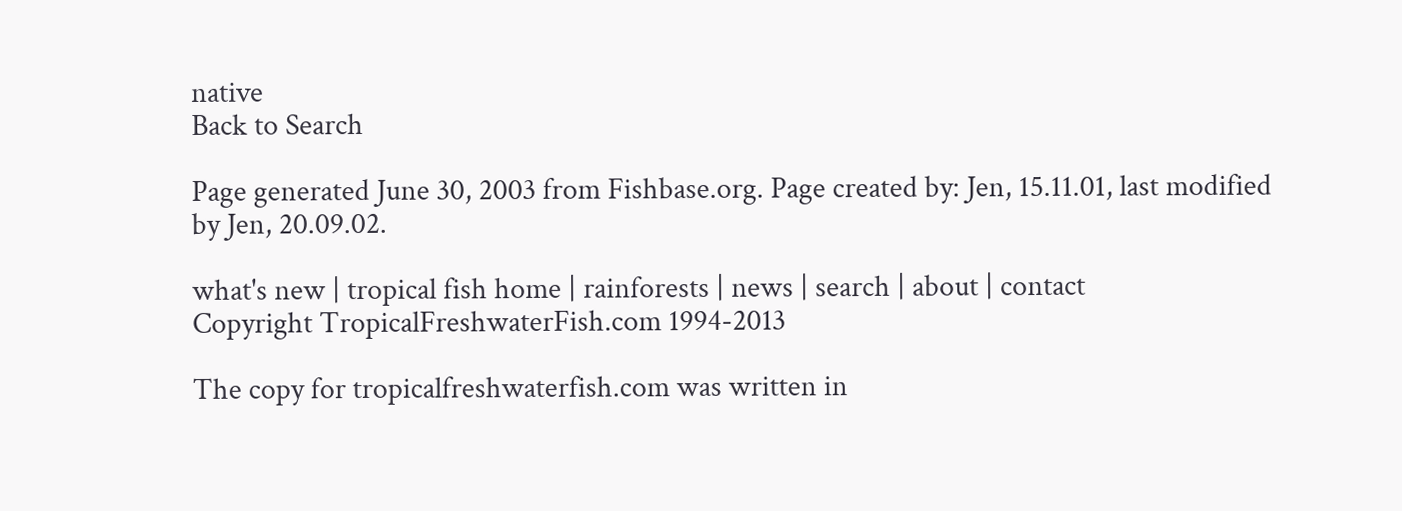native
Back to Search

Page generated June 30, 2003 from Fishbase.org. Page created by: Jen, 15.11.01, last modified by Jen, 20.09.02.

what's new | tropical fish home | rainforests | news | search | about | contact
Copyright TropicalFreshwaterFish.com 1994-2013

The copy for tropicalfreshwaterfish.com was written in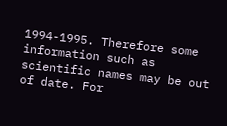1994-1995. Therefore some information such as scientific names may be out of date. For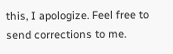this, I apologize. Feel free to send corrections to me.